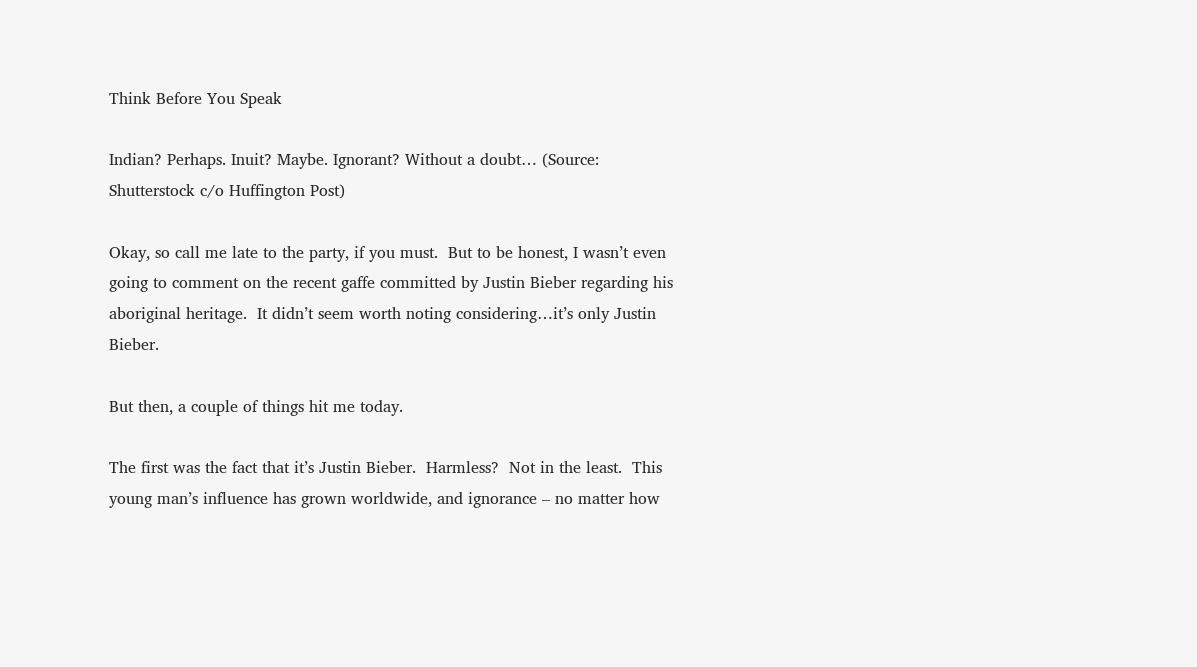Think Before You Speak

Indian? Perhaps. Inuit? Maybe. Ignorant? Without a doubt… (Source: Shutterstock c/o Huffington Post)

Okay, so call me late to the party, if you must.  But to be honest, I wasn’t even going to comment on the recent gaffe committed by Justin Bieber regarding his aboriginal heritage.  It didn’t seem worth noting considering…it’s only Justin Bieber.

But then, a couple of things hit me today.

The first was the fact that it’s Justin Bieber.  Harmless?  Not in the least.  This young man’s influence has grown worldwide, and ignorance – no matter how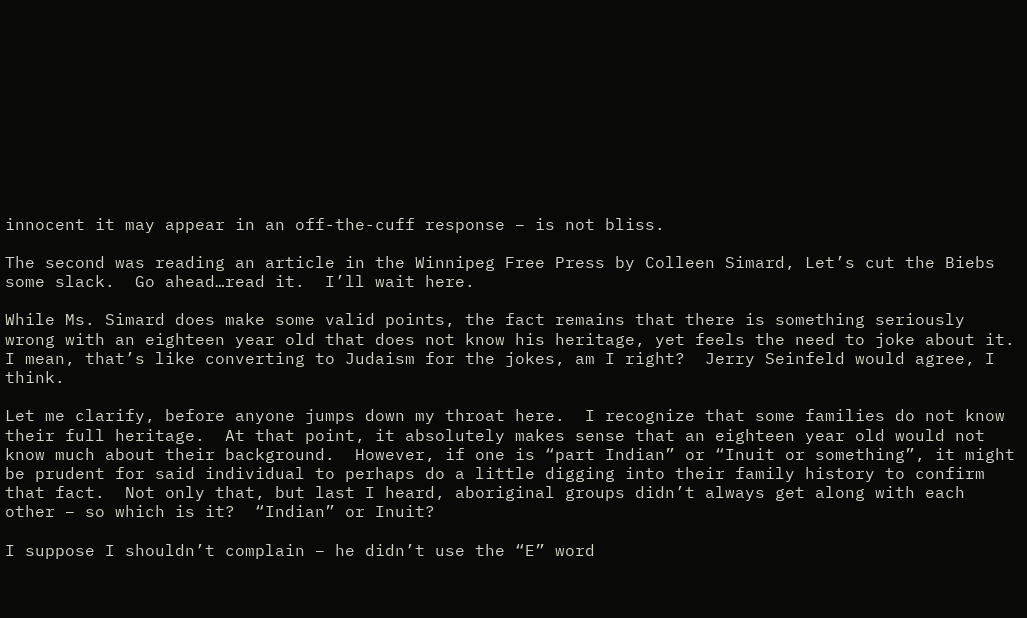innocent it may appear in an off-the-cuff response – is not bliss.

The second was reading an article in the Winnipeg Free Press by Colleen Simard, Let’s cut the Biebs some slack.  Go ahead…read it.  I’ll wait here.

While Ms. Simard does make some valid points, the fact remains that there is something seriously wrong with an eighteen year old that does not know his heritage, yet feels the need to joke about it.  I mean, that’s like converting to Judaism for the jokes, am I right?  Jerry Seinfeld would agree, I think.

Let me clarify, before anyone jumps down my throat here.  I recognize that some families do not know their full heritage.  At that point, it absolutely makes sense that an eighteen year old would not know much about their background.  However, if one is “part Indian” or “Inuit or something”, it might be prudent for said individual to perhaps do a little digging into their family history to confirm that fact.  Not only that, but last I heard, aboriginal groups didn’t always get along with each other – so which is it?  “Indian” or Inuit?

I suppose I shouldn’t complain – he didn’t use the “E” word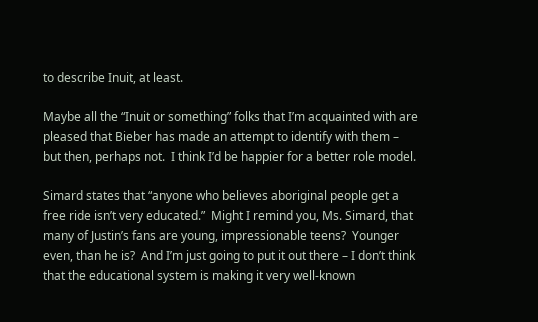to describe Inuit, at least.

Maybe all the “Inuit or something” folks that I’m acquainted with are pleased that Bieber has made an attempt to identify with them – but then, perhaps not.  I think I’d be happier for a better role model.

Simard states that “anyone who believes aboriginal people get a free ride isn’t very educated.”  Might I remind you, Ms. Simard, that many of Justin’s fans are young, impressionable teens?  Younger even, than he is?  And I’m just going to put it out there – I don’t think that the educational system is making it very well-known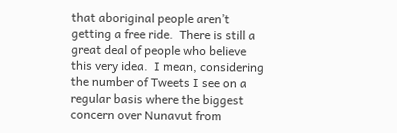that aboriginal people aren’t getting a free ride.  There is still a great deal of people who believe this very idea.  I mean, considering the number of Tweets I see on a regular basis where the biggest concern over Nunavut from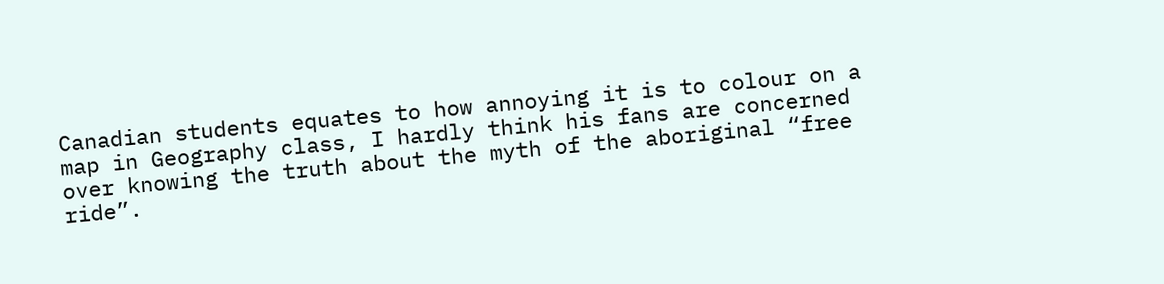Canadian students equates to how annoying it is to colour on a map in Geography class, I hardly think his fans are concerned over knowing the truth about the myth of the aboriginal “free ride”.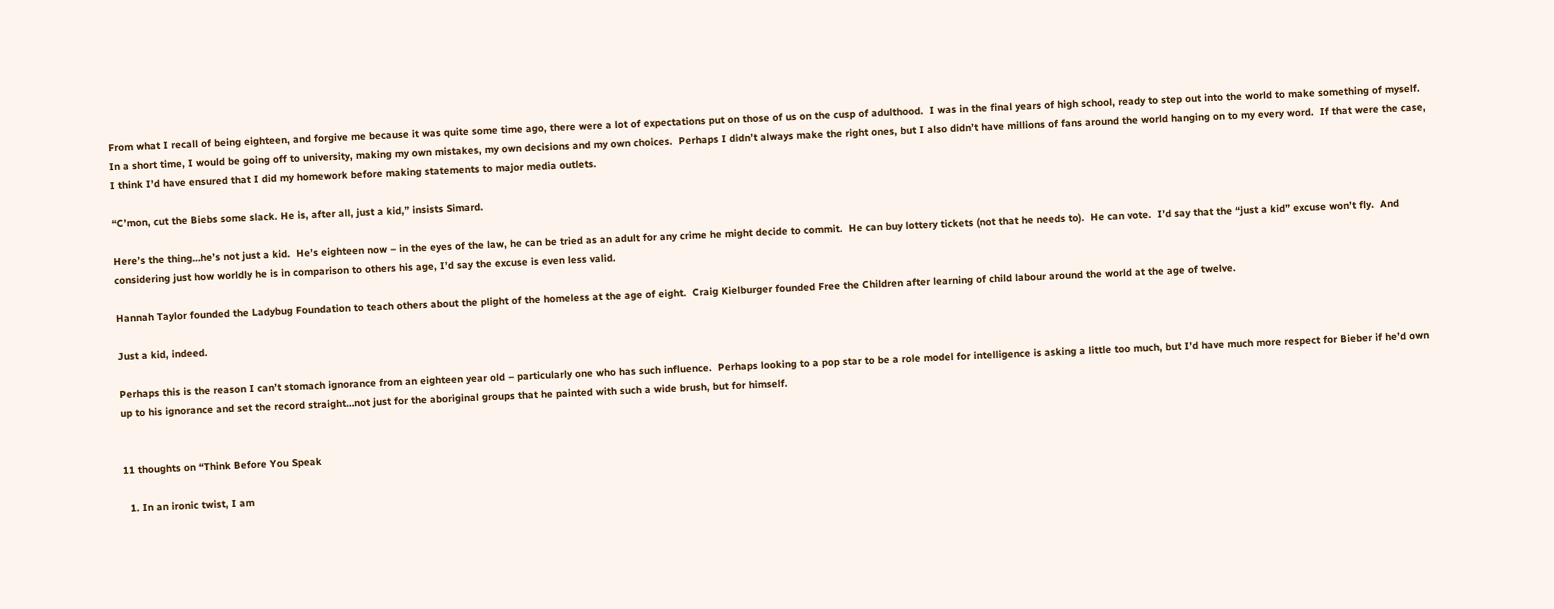From what I recall of being eighteen, and forgive me because it was quite some time ago, there were a lot of expectations put on those of us on the cusp of adulthood.  I was in the final years of high school, ready to step out into the world to make something of myself.  In a short time, I would be going off to university, making my own mistakes, my own decisions and my own choices.  Perhaps I didn’t always make the right ones, but I also didn’t have millions of fans around the world hanging on to my every word.  If that were the case, I think I’d have ensured that I did my homework before making statements to major media outlets.

“C’mon, cut the Biebs some slack. He is, after all, just a kid,” insists Simard.

Here’s the thing…he’s not just a kid.  He’s eighteen now – in the eyes of the law, he can be tried as an adult for any crime he might decide to commit.  He can buy lottery tickets (not that he needs to).  He can vote.  I’d say that the “just a kid” excuse won’t fly.  And considering just how worldly he is in comparison to others his age, I’d say the excuse is even less valid.

Hannah Taylor founded the Ladybug Foundation to teach others about the plight of the homeless at the age of eight.  Craig Kielburger founded Free the Children after learning of child labour around the world at the age of twelve.

Just a kid, indeed.

Perhaps this is the reason I can’t stomach ignorance from an eighteen year old – particularly one who has such influence.  Perhaps looking to a pop star to be a role model for intelligence is asking a little too much, but I’d have much more respect for Bieber if he’d own up to his ignorance and set the record straight…not just for the aboriginal groups that he painted with such a wide brush, but for himself.


11 thoughts on “Think Before You Speak

  1. In an ironic twist, I am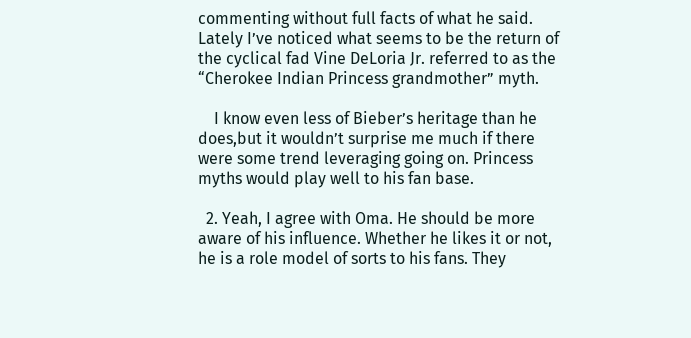commenting without full facts of what he said. Lately I’ve noticed what seems to be the return of the cyclical fad Vine DeLoria Jr. referred to as the “Cherokee Indian Princess grandmother” myth.

    I know even less of Bieber’s heritage than he does,but it wouldn’t surprise me much if there were some trend leveraging going on. Princess myths would play well to his fan base.

  2. Yeah, I agree with Oma. He should be more aware of his influence. Whether he likes it or not, he is a role model of sorts to his fans. They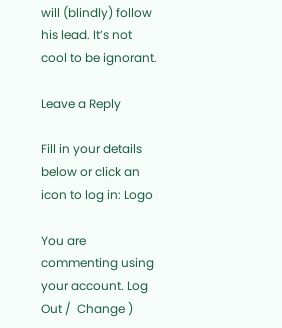will (blindly) follow his lead. It’s not cool to be ignorant.

Leave a Reply

Fill in your details below or click an icon to log in: Logo

You are commenting using your account. Log Out /  Change )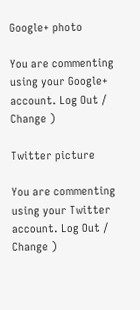Google+ photo

You are commenting using your Google+ account. Log Out /  Change )

Twitter picture

You are commenting using your Twitter account. Log Out /  Change )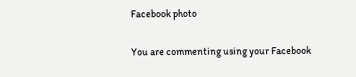Facebook photo

You are commenting using your Facebook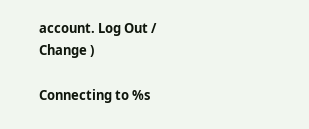account. Log Out /  Change )

Connecting to %s